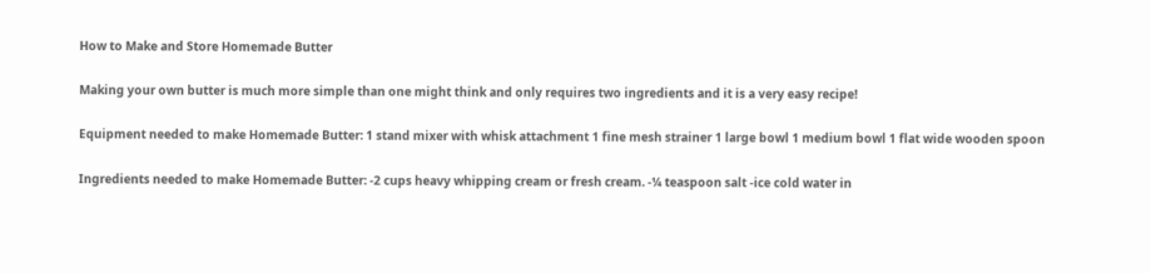How to Make and Store Homemade Butter

Making your own butter is much more simple than one might think and only requires two ingredients and it is a very easy recipe!

Equipment needed to make Homemade Butter: 1 stand mixer with whisk attachment 1 fine mesh strainer 1 large bowl 1 medium bowl 1 flat wide wooden spoon

Ingredients needed to make Homemade Butter: -2 cups heavy whipping cream or fresh cream. -¼ teaspoon salt -ice cold water in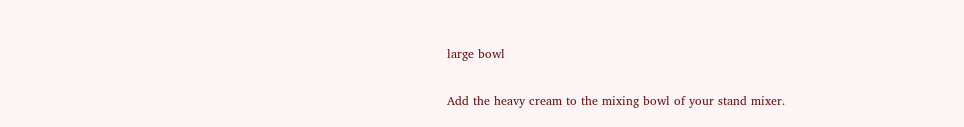large bowl

Add the heavy cream to the mixing bowl of your stand mixer.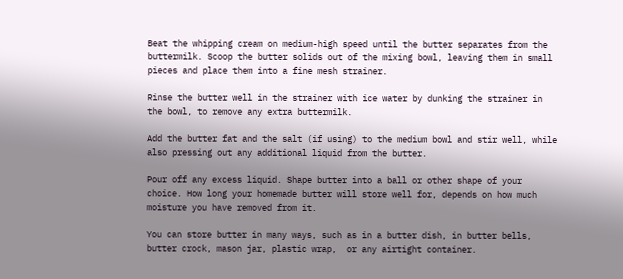Beat the whipping cream on medium-high speed until the butter separates from the buttermilk. Scoop the butter solids out of the mixing bowl, leaving them in small pieces and place them into a fine mesh strainer.

Rinse the butter well in the strainer with ice water by dunking the strainer in the bowl, to remove any extra buttermilk.

Add the butter fat and the salt (if using) to the medium bowl and stir well, while also pressing out any additional liquid from the butter.

Pour off any excess liquid. Shape butter into a ball or other shape of your choice. How long your homemade butter will store well for, depends on how much moisture you have removed from it.

You can store butter in many ways, such as in a butter dish, in butter bells, butter crock, mason jar, plastic wrap,  or any airtight container.